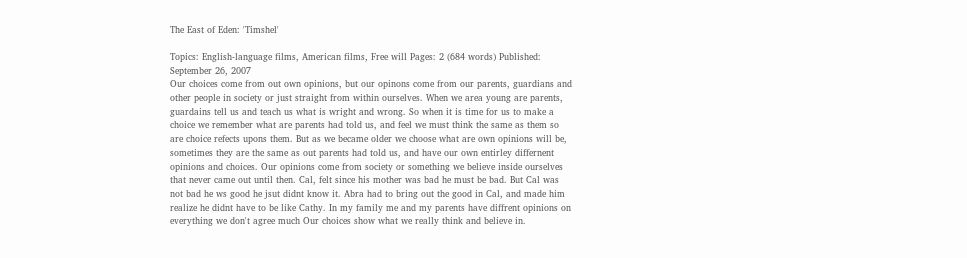The East of Eden: 'Timshel'

Topics: English-language films, American films, Free will Pages: 2 (684 words) Published: September 26, 2007
Our choices come from out own opinions, but our opinons come from our parents, guardians and other people in society or just straight from within ourselves. When we area young are parents, guardains tell us and teach us what is wright and wrong. So when it is time for us to make a choice we remember what are parents had told us, and feel we must think the same as them so are choice refects upons them. But as we became older we choose what are own opinions will be, sometimes they are the same as out parents had told us, and have our own entirley differnent opinions and choices. Our opinions come from society or something we believe inside ourselves that never came out until then. Cal, felt since his mother was bad he must be bad. But Cal was not bad he ws good he jsut didnt know it. Abra had to bring out the good in Cal, and made him realize he didnt have to be like Cathy. In my family me and my parents have diffrent opinions on everything we don't agree much Our choices show what we really think and believe in.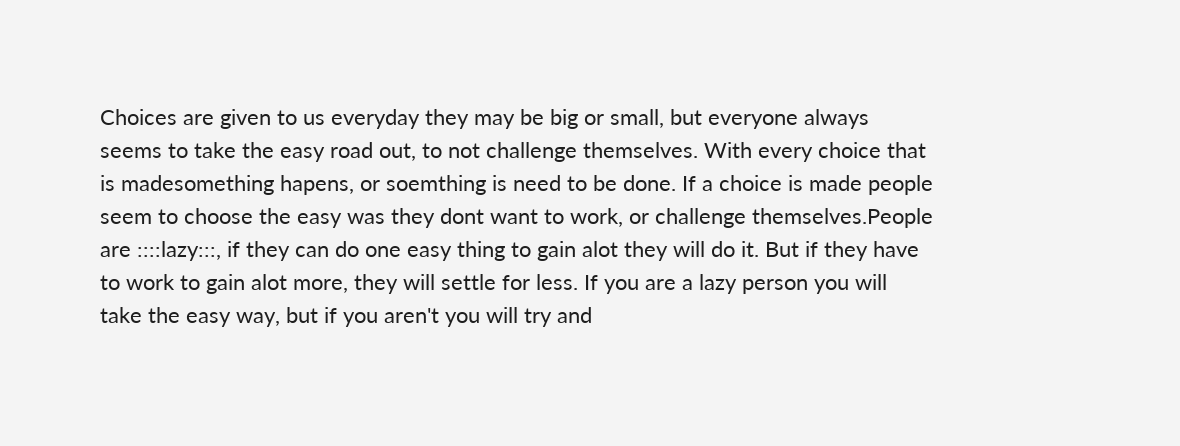Choices are given to us everyday they may be big or small, but everyone always seems to take the easy road out, to not challenge themselves. With every choice that is madesomething hapens, or soemthing is need to be done. If a choice is made people seem to choose the easy was they dont want to work, or challenge themselves.People are ::::lazy:::, if they can do one easy thing to gain alot they will do it. But if they have to work to gain alot more, they will settle for less. If you are a lazy person you will take the easy way, but if you aren't you will try and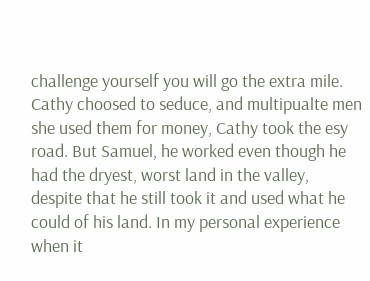challenge yourself you will go the extra mile. Cathy choosed to seduce, and multipualte men she used them for money, Cathy took the esy road. But Samuel, he worked even though he had the dryest, worst land in the valley, despite that he still took it and used what he could of his land. In my personal experience when it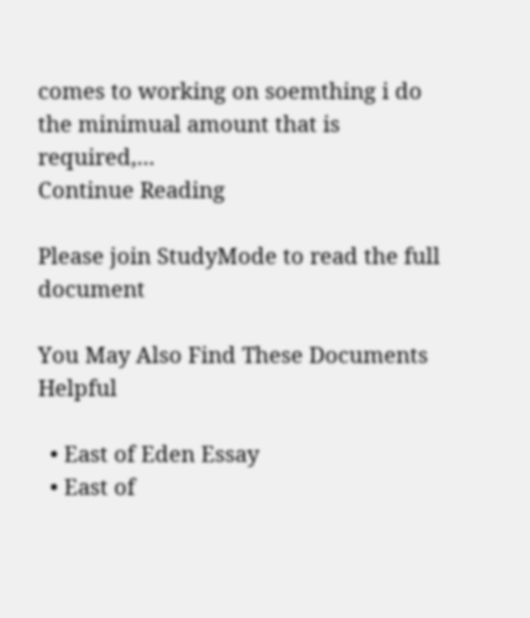comes to working on soemthing i do the minimual amount that is required,...
Continue Reading

Please join StudyMode to read the full document

You May Also Find These Documents Helpful

  • East of Eden Essay
  • East of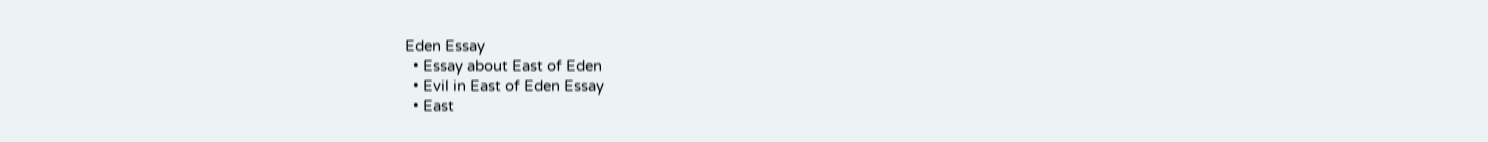Eden Essay
  • Essay about East of Eden
  • Evil in East of Eden Essay
  • East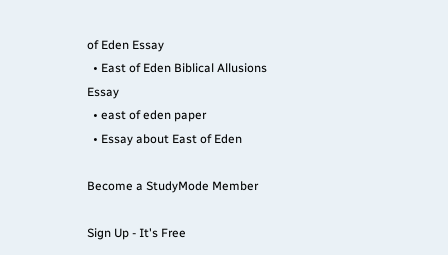of Eden Essay
  • East of Eden Biblical Allusions Essay
  • east of eden paper
  • Essay about East of Eden

Become a StudyMode Member

Sign Up - It's Free